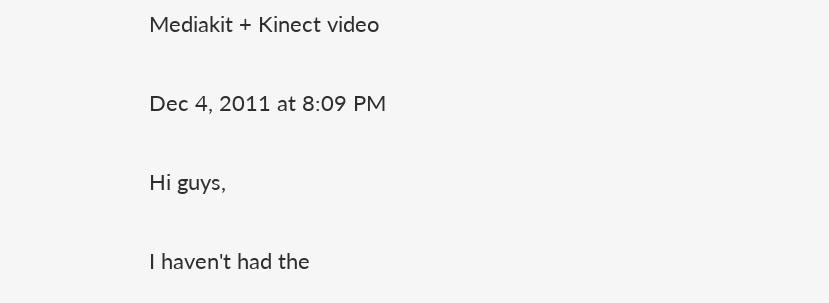Mediakit + Kinect video

Dec 4, 2011 at 8:09 PM

Hi guys,

I haven't had the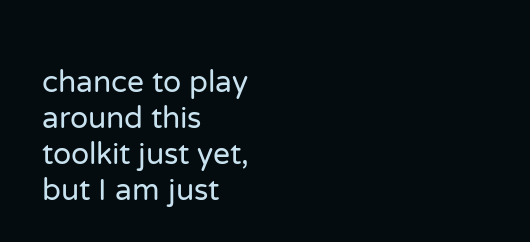chance to play around this toolkit just yet, but I am just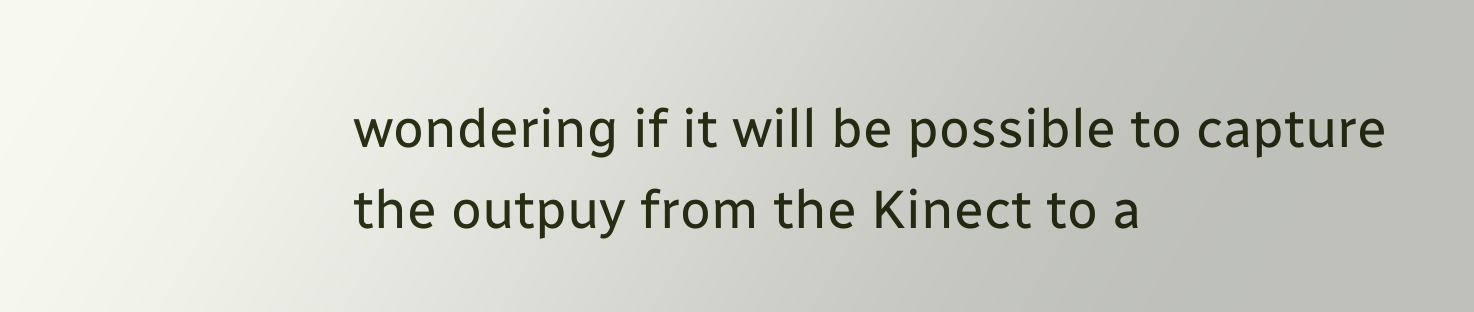wondering if it will be possible to capture the outpuy from the Kinect to a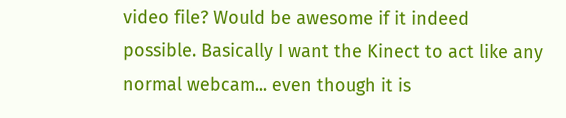video file? Would be awesome if it indeed possible. Basically I want the Kinect to act like any normal webcam... even though it is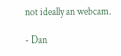not ideally an webcam.

- Dan